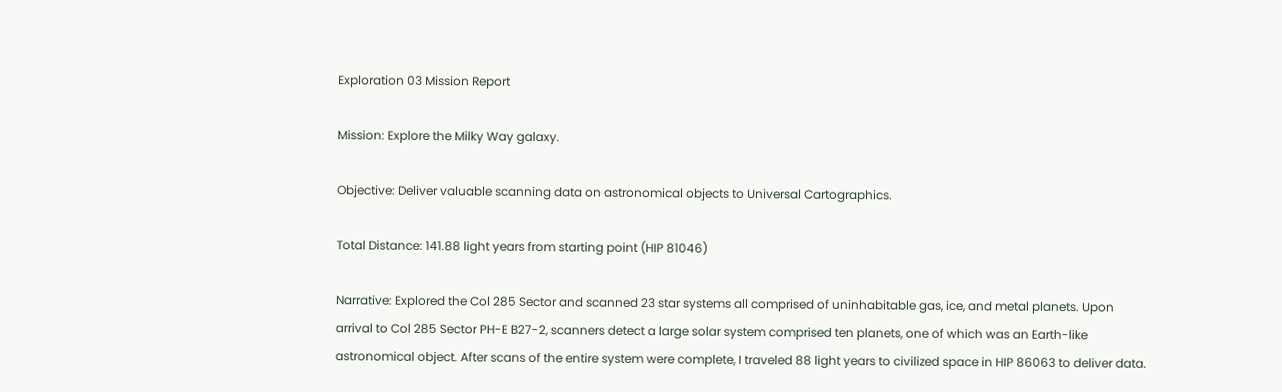Exploration 03 Mission Report

Mission: Explore the Milky Way galaxy.

Objective: Deliver valuable scanning data on astronomical objects to Universal Cartographics.

Total Distance: 141.88 light years from starting point (HIP 81046)

Narrative: Explored the Col 285 Sector and scanned 23 star systems all comprised of uninhabitable gas, ice, and metal planets. Upon arrival to Col 285 Sector PH-E B27-2, scanners detect a large solar system comprised ten planets, one of which was an Earth-like astronomical object. After scans of the entire system were complete, I traveled 88 light years to civilized space in HIP 86063 to deliver data.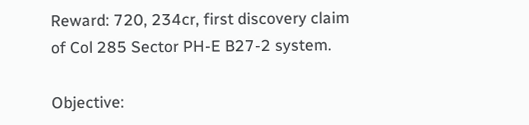Reward: 720, 234cr, first discovery claim of Col 285 Sector PH-E B27-2 system.

Objective: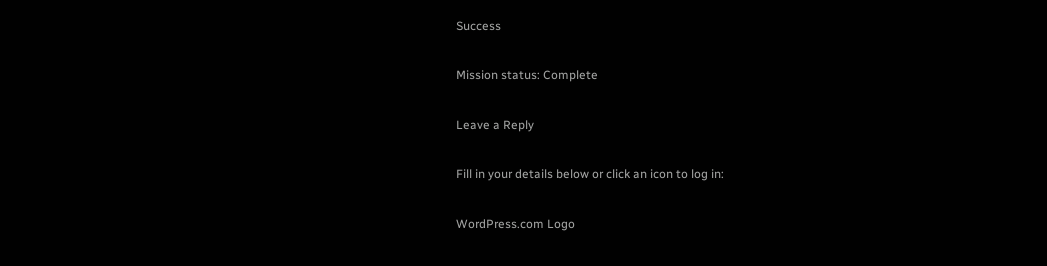Success

Mission status: Complete

Leave a Reply

Fill in your details below or click an icon to log in:

WordPress.com Logo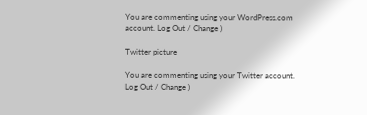You are commenting using your WordPress.com account. Log Out / Change )

Twitter picture

You are commenting using your Twitter account. Log Out / Change )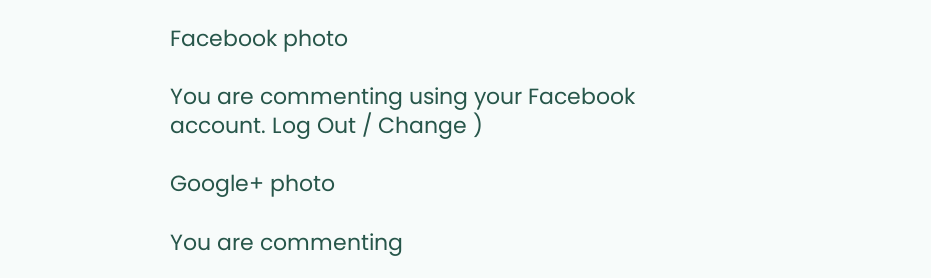Facebook photo

You are commenting using your Facebook account. Log Out / Change )

Google+ photo

You are commenting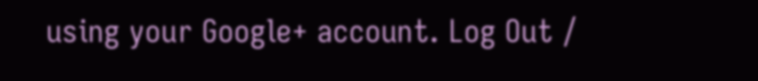using your Google+ account. Log Out /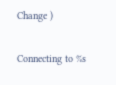Change )

Connecting to %s